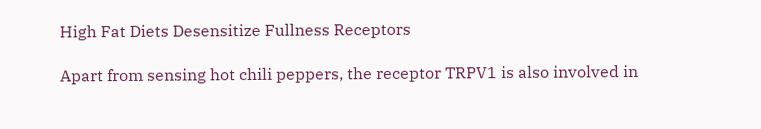High Fat Diets Desensitize Fullness Receptors

Apart from sensing hot chili peppers, the receptor TRPV1 is also involved in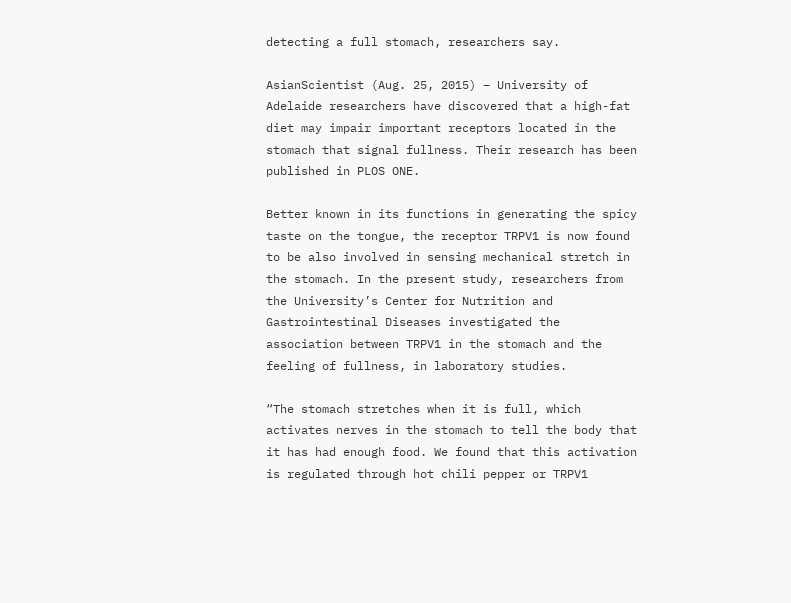detecting a full stomach, researchers say.

AsianScientist (Aug. 25, 2015) – University of Adelaide researchers have discovered that a high-fat diet may impair important receptors located in the stomach that signal fullness. Their research has been published in PLOS ONE.

Better known in its functions in generating the spicy taste on the tongue, the receptor TRPV1 is now found to be also involved in sensing mechanical stretch in the stomach. In the present study, researchers from the University’s Center for Nutrition and Gastrointestinal Diseases investigated the association between TRPV1 in the stomach and the feeling of fullness, in laboratory studies.

“The stomach stretches when it is full, which activates nerves in the stomach to tell the body that it has had enough food. We found that this activation is regulated through hot chili pepper or TRPV1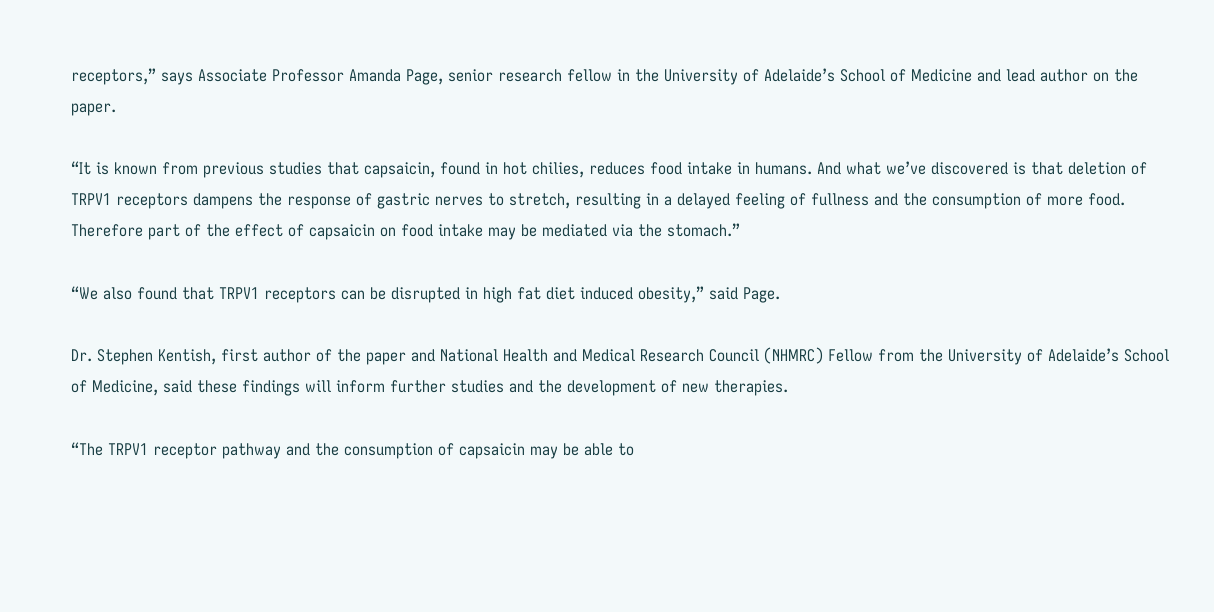receptors,” says Associate Professor Amanda Page, senior research fellow in the University of Adelaide’s School of Medicine and lead author on the paper.

“It is known from previous studies that capsaicin, found in hot chilies, reduces food intake in humans. And what we’ve discovered is that deletion of TRPV1 receptors dampens the response of gastric nerves to stretch, resulting in a delayed feeling of fullness and the consumption of more food. Therefore part of the effect of capsaicin on food intake may be mediated via the stomach.”

“We also found that TRPV1 receptors can be disrupted in high fat diet induced obesity,” said Page.

Dr. Stephen Kentish, first author of the paper and National Health and Medical Research Council (NHMRC) Fellow from the University of Adelaide’s School of Medicine, said these findings will inform further studies and the development of new therapies.

“The TRPV1 receptor pathway and the consumption of capsaicin may be able to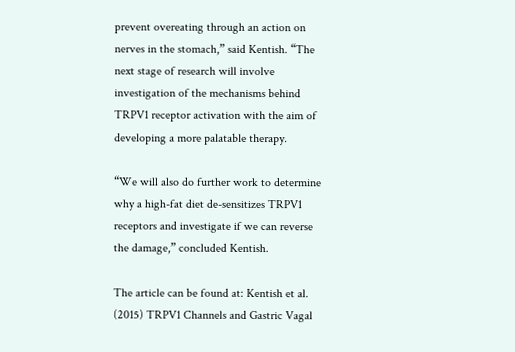prevent overeating through an action on nerves in the stomach,” said Kentish. “The next stage of research will involve investigation of the mechanisms behind TRPV1 receptor activation with the aim of developing a more palatable therapy.

“We will also do further work to determine why a high-fat diet de-sensitizes TRPV1 receptors and investigate if we can reverse the damage,” concluded Kentish.

The article can be found at: Kentish et al. (2015) TRPV1 Channels and Gastric Vagal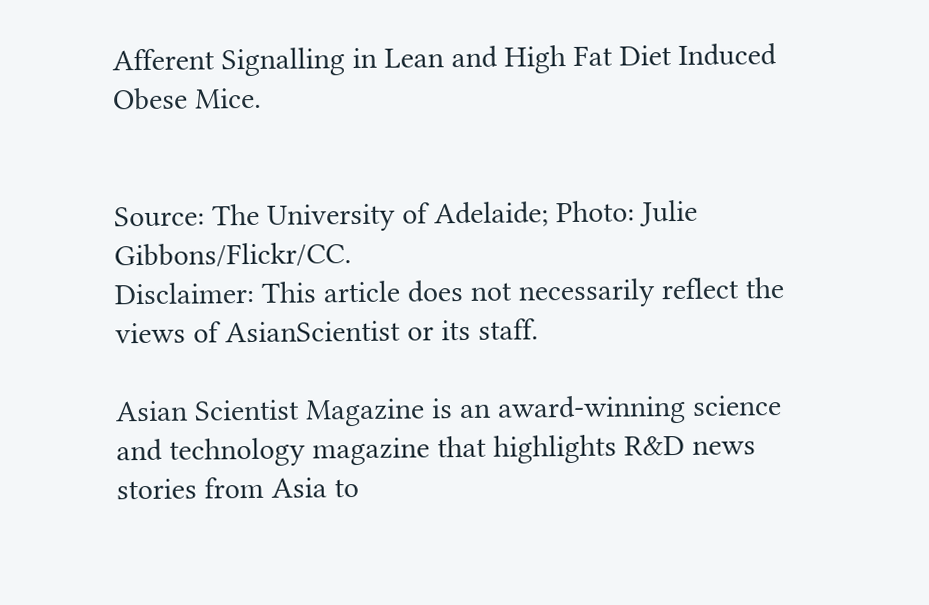Afferent Signalling in Lean and High Fat Diet Induced Obese Mice.


Source: The University of Adelaide; Photo: Julie Gibbons/Flickr/CC.
Disclaimer: This article does not necessarily reflect the views of AsianScientist or its staff.

Asian Scientist Magazine is an award-winning science and technology magazine that highlights R&D news stories from Asia to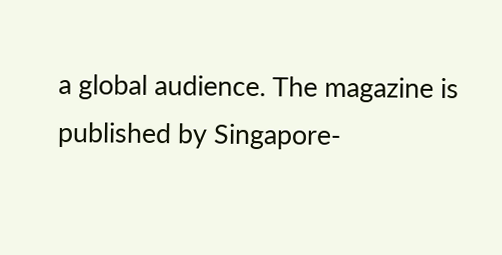a global audience. The magazine is published by Singapore-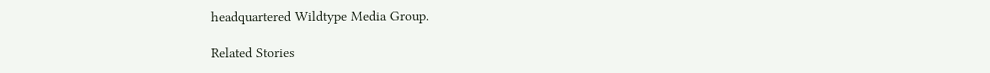headquartered Wildtype Media Group.

Related Stories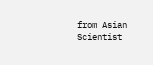from Asian Scientist